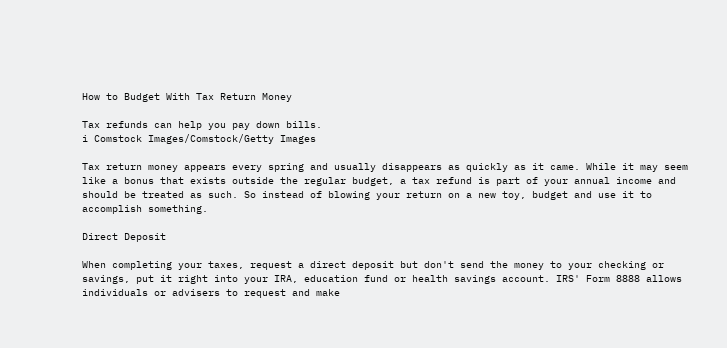How to Budget With Tax Return Money

Tax refunds can help you pay down bills.
i Comstock Images/Comstock/Getty Images

Tax return money appears every spring and usually disappears as quickly as it came. While it may seem like a bonus that exists outside the regular budget, a tax refund is part of your annual income and should be treated as such. So instead of blowing your return on a new toy, budget and use it to accomplish something.

Direct Deposit

When completing your taxes, request a direct deposit but don't send the money to your checking or savings, put it right into your IRA, education fund or health savings account. IRS' Form 8888 allows individuals or advisers to request and make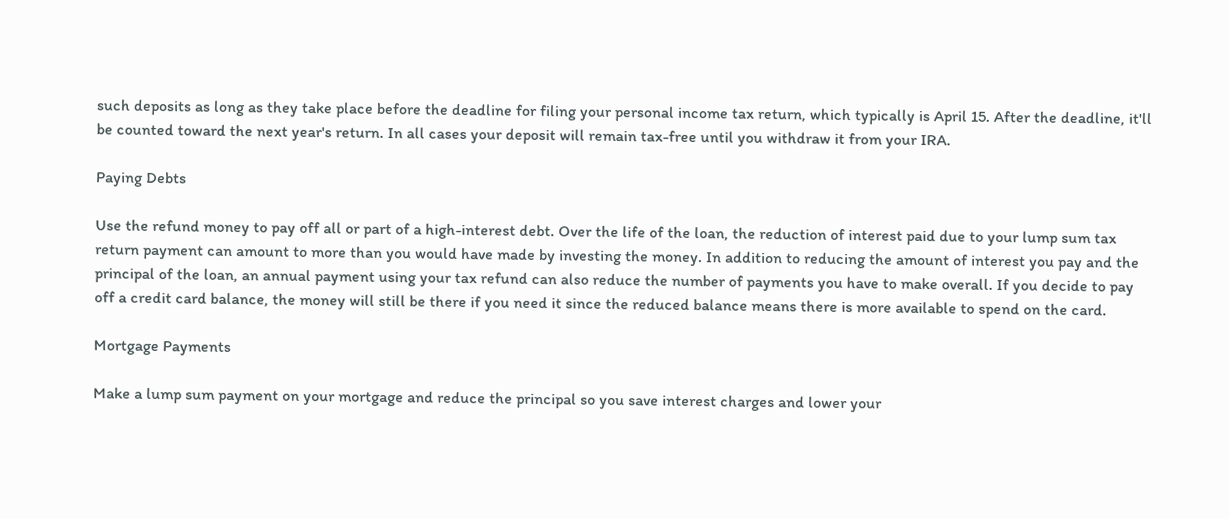such deposits as long as they take place before the deadline for filing your personal income tax return, which typically is April 15. After the deadline, it'll be counted toward the next year's return. In all cases your deposit will remain tax-free until you withdraw it from your IRA.

Paying Debts

Use the refund money to pay off all or part of a high-interest debt. Over the life of the loan, the reduction of interest paid due to your lump sum tax return payment can amount to more than you would have made by investing the money. In addition to reducing the amount of interest you pay and the principal of the loan, an annual payment using your tax refund can also reduce the number of payments you have to make overall. If you decide to pay off a credit card balance, the money will still be there if you need it since the reduced balance means there is more available to spend on the card.

Mortgage Payments

Make a lump sum payment on your mortgage and reduce the principal so you save interest charges and lower your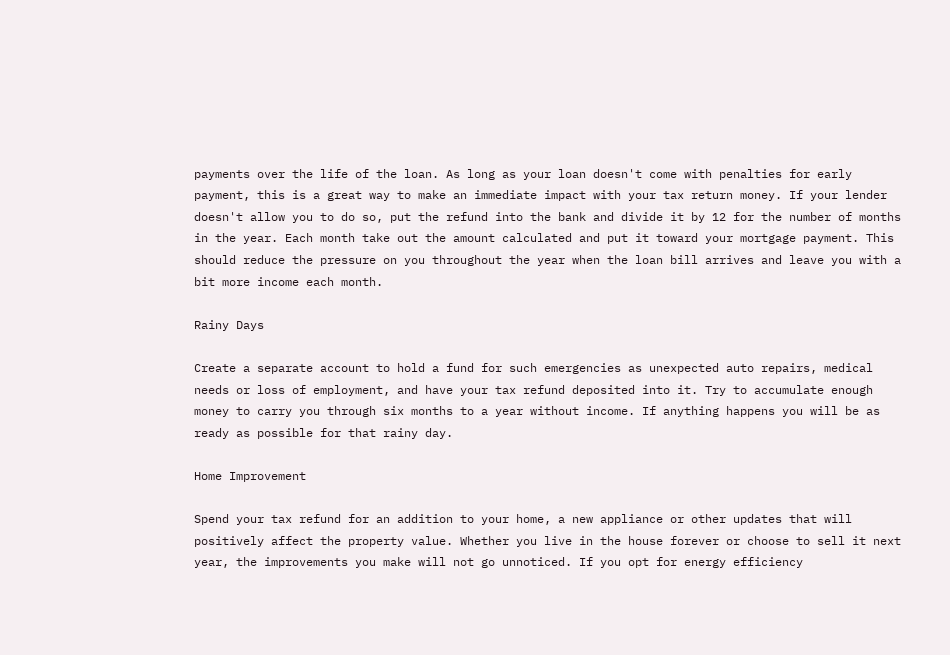payments over the life of the loan. As long as your loan doesn't come with penalties for early payment, this is a great way to make an immediate impact with your tax return money. If your lender doesn't allow you to do so, put the refund into the bank and divide it by 12 for the number of months in the year. Each month take out the amount calculated and put it toward your mortgage payment. This should reduce the pressure on you throughout the year when the loan bill arrives and leave you with a bit more income each month.

Rainy Days

Create a separate account to hold a fund for such emergencies as unexpected auto repairs, medical needs or loss of employment, and have your tax refund deposited into it. Try to accumulate enough money to carry you through six months to a year without income. If anything happens you will be as ready as possible for that rainy day.

Home Improvement

Spend your tax refund for an addition to your home, a new appliance or other updates that will positively affect the property value. Whether you live in the house forever or choose to sell it next year, the improvements you make will not go unnoticed. If you opt for energy efficiency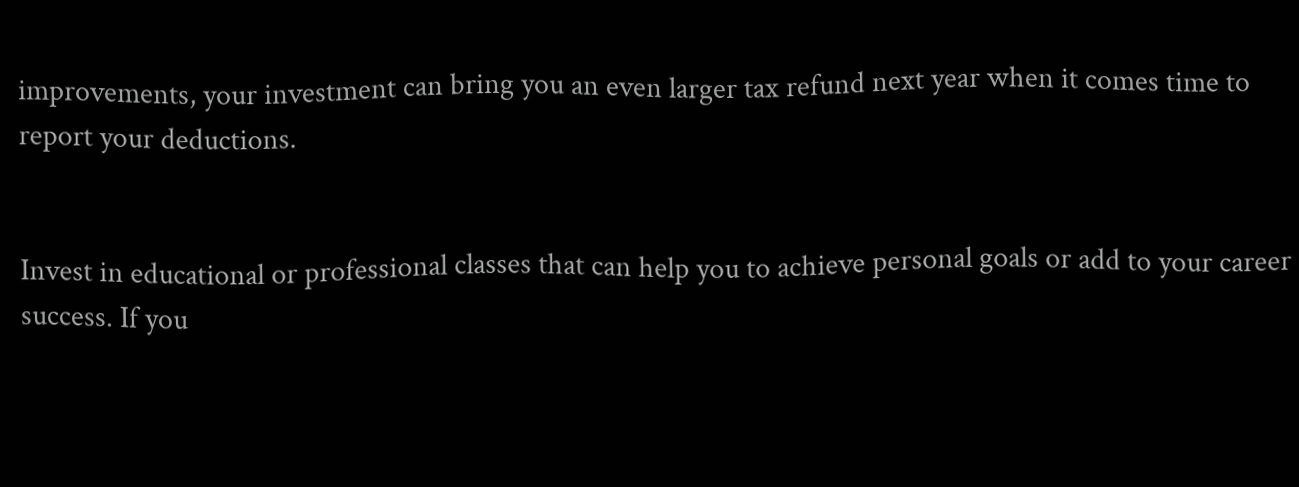improvements, your investment can bring you an even larger tax refund next year when it comes time to report your deductions.


Invest in educational or professional classes that can help you to achieve personal goals or add to your career success. If you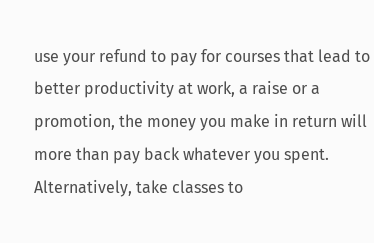use your refund to pay for courses that lead to better productivity at work, a raise or a promotion, the money you make in return will more than pay back whatever you spent. Alternatively, take classes to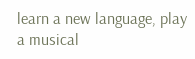learn a new language, play a musical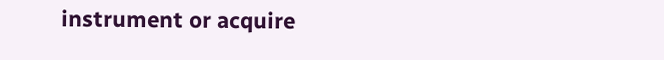instrument or acquire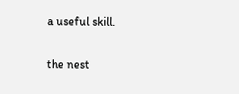a useful skill.

the nest